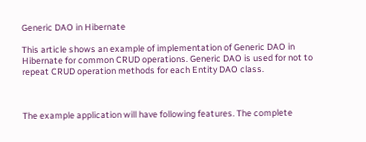Generic DAO in Hibernate

This article shows an example of implementation of Generic DAO in Hibernate for common CRUD operations. Generic DAO is used for not to repeat CRUD operation methods for each Entity DAO class.



The example application will have following features. The complete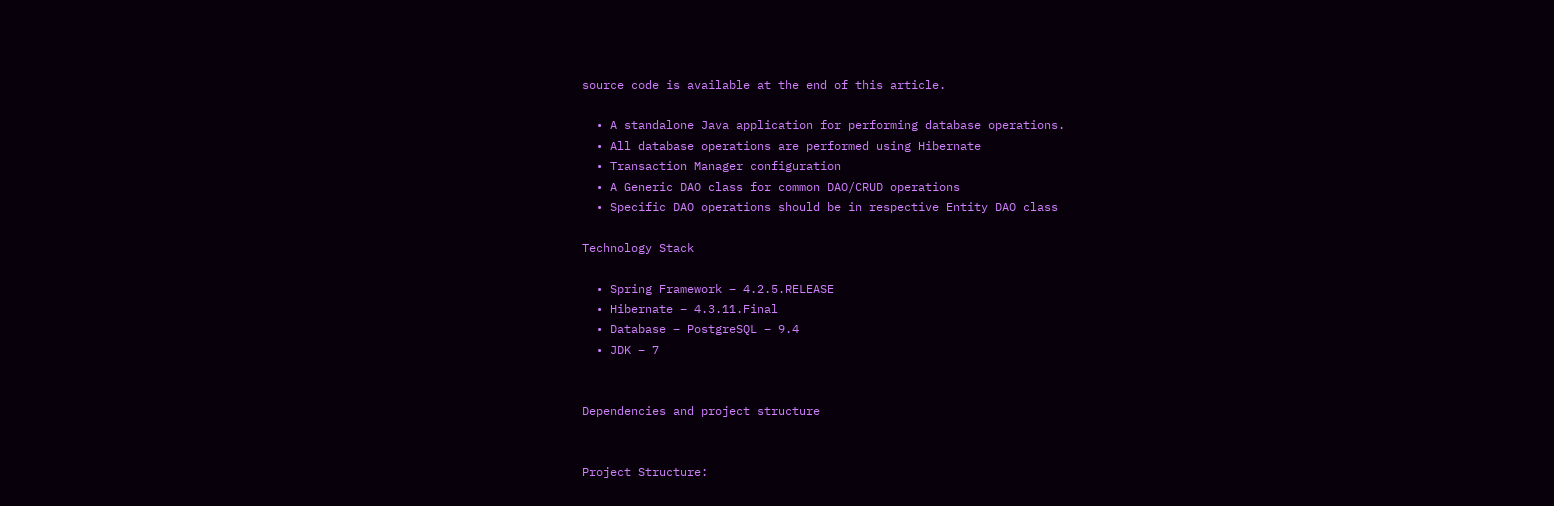source code is available at the end of this article.

  • A standalone Java application for performing database operations.
  • All database operations are performed using Hibernate
  • Transaction Manager configuration
  • A Generic DAO class for common DAO/CRUD operations
  • Specific DAO operations should be in respective Entity DAO class

Technology Stack

  • Spring Framework – 4.2.5.RELEASE
  • Hibernate – 4.3.11.Final
  • Database – PostgreSQL – 9.4
  • JDK – 7


Dependencies and project structure


Project Structure: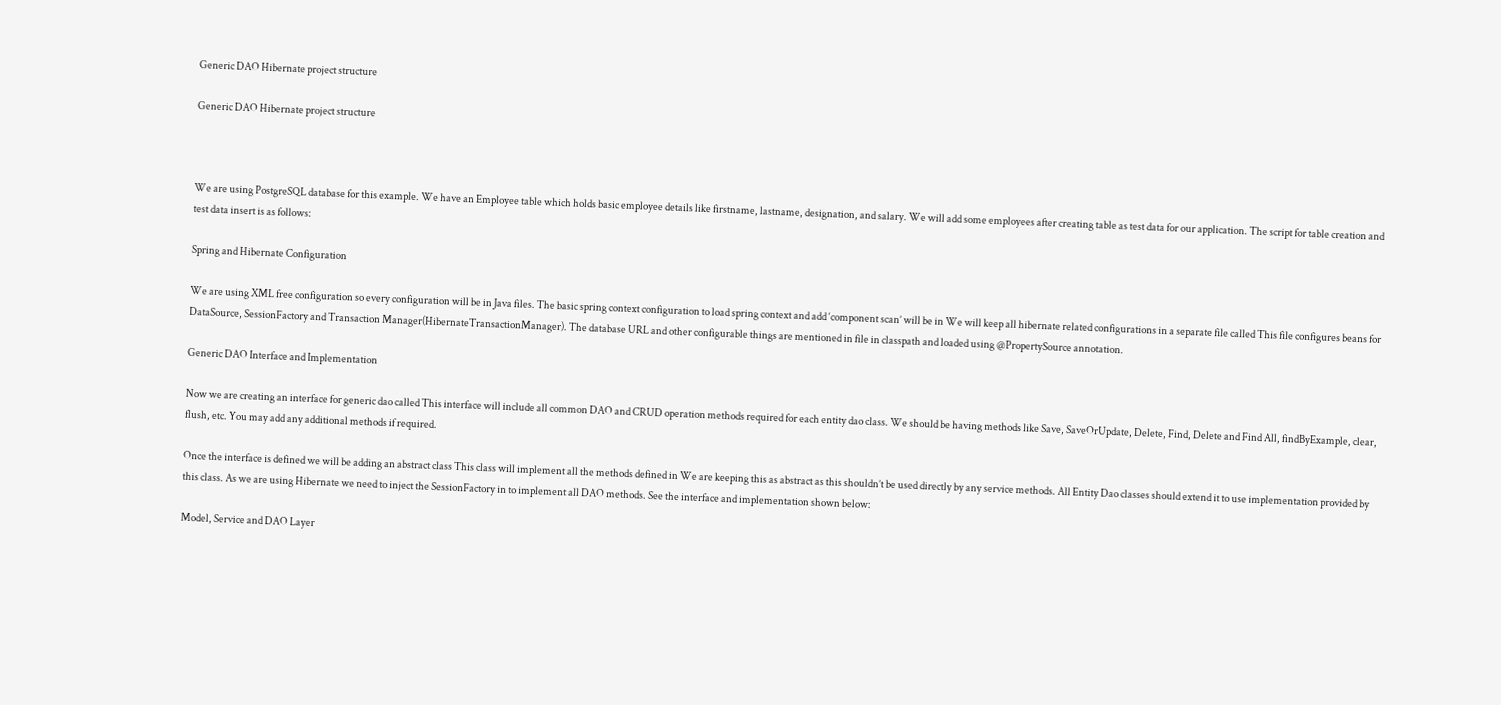Generic DAO Hibernate project structure

Generic DAO Hibernate project structure



We are using PostgreSQL database for this example. We have an Employee table which holds basic employee details like firstname, lastname, designation, and salary. We will add some employees after creating table as test data for our application. The script for table creation and test data insert is as follows:

Spring and Hibernate Configuration

We are using XML free configuration so every configuration will be in Java files. The basic spring context configuration to load spring context and add ‘component scan’ will be in We will keep all hibernate related configurations in a separate file called This file configures beans for DataSource, SessionFactory and Transaction Manager(HibernateTransactionManager). The database URL and other configurable things are mentioned in file in classpath and loaded using @PropertySource annotation.

Generic DAO Interface and Implementation

Now we are creating an interface for generic dao called This interface will include all common DAO and CRUD operation methods required for each entity dao class. We should be having methods like Save, SaveOrUpdate, Delete, Find, Delete and Find All, findByExample, clear, flush, etc. You may add any additional methods if required.

Once the interface is defined we will be adding an abstract class This class will implement all the methods defined in We are keeping this as abstract as this shouldn’t be used directly by any service methods. All Entity Dao classes should extend it to use implementation provided by this class. As we are using Hibernate we need to inject the SessionFactory in to implement all DAO methods. See the interface and implementation shown below:

Model, Service and DAO Layer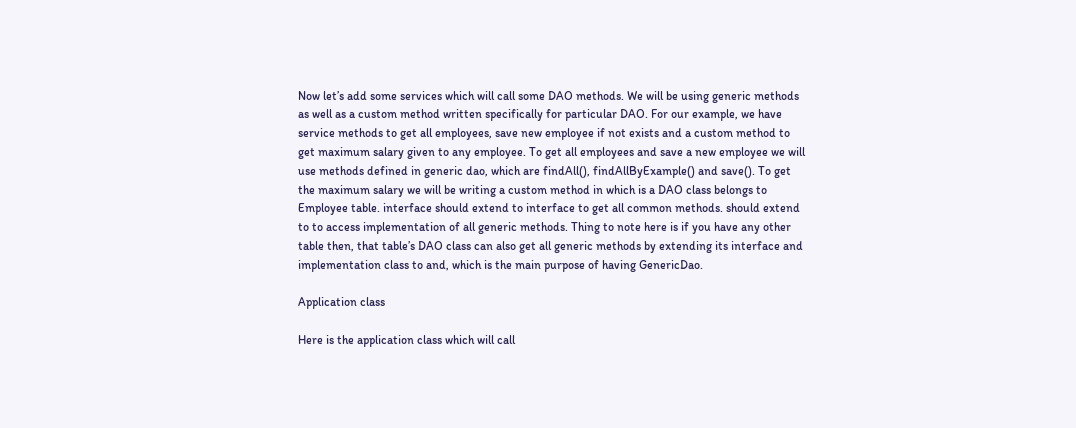Now let’s add some services which will call some DAO methods. We will be using generic methods as well as a custom method written specifically for particular DAO. For our example, we have service methods to get all employees, save new employee if not exists and a custom method to get maximum salary given to any employee. To get all employees and save a new employee we will use methods defined in generic dao, which are findAll(), findAllByExample() and save(). To get the maximum salary we will be writing a custom method in which is a DAO class belongs to Employee table. interface should extend to interface to get all common methods. should extend to to access implementation of all generic methods. Thing to note here is if you have any other table then, that table’s DAO class can also get all generic methods by extending its interface and implementation class to and, which is the main purpose of having GenericDao.

Application class

Here is the application class which will call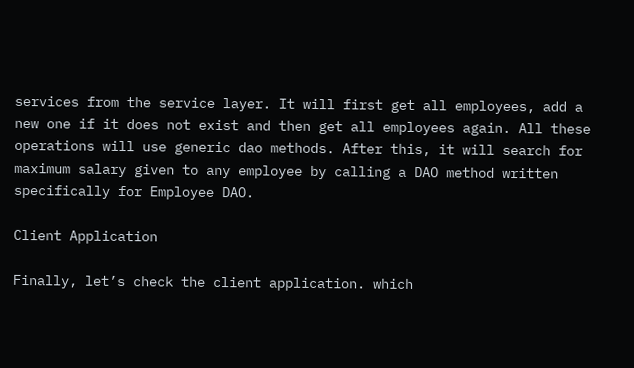services from the service layer. It will first get all employees, add a new one if it does not exist and then get all employees again. All these operations will use generic dao methods. After this, it will search for maximum salary given to any employee by calling a DAO method written specifically for Employee DAO.

Client Application

Finally, let’s check the client application. which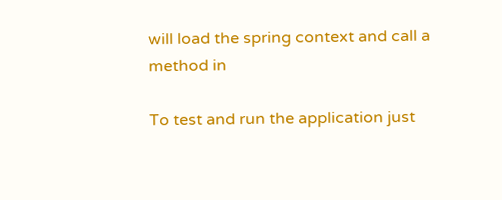will load the spring context and call a method in

To test and run the application just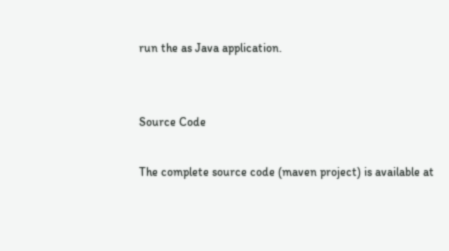run the as Java application.


Source Code

The complete source code (maven project) is available at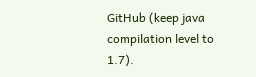GitHub (keep java compilation level to 1.7).